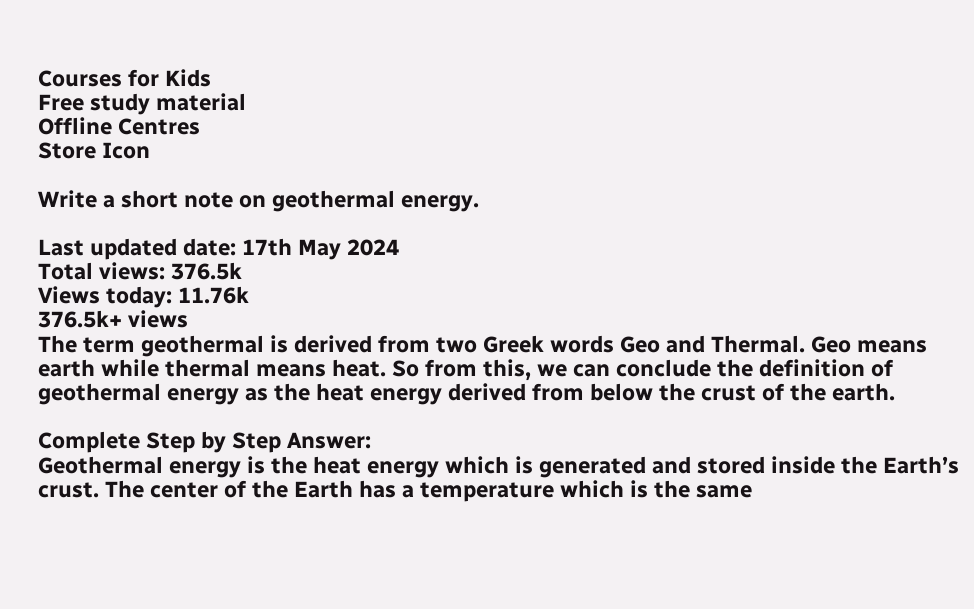Courses for Kids
Free study material
Offline Centres
Store Icon

Write a short note on geothermal energy.

Last updated date: 17th May 2024
Total views: 376.5k
Views today: 11.76k
376.5k+ views
The term geothermal is derived from two Greek words Geo and Thermal. Geo means earth while thermal means heat. So from this, we can conclude the definition of geothermal energy as the heat energy derived from below the crust of the earth.

Complete Step by Step Answer:
Geothermal energy is the heat energy which is generated and stored inside the Earth’s crust. The center of the Earth has a temperature which is the same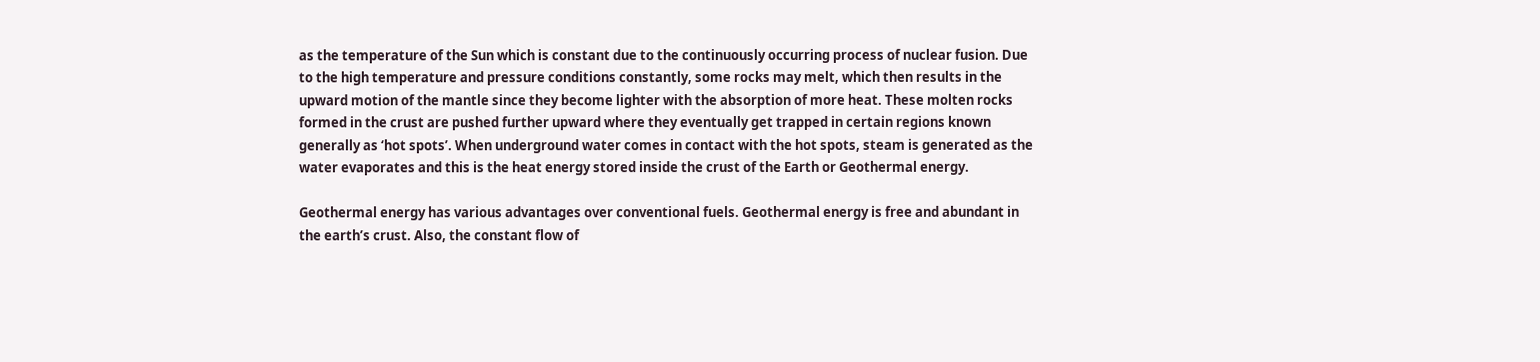as the temperature of the Sun which is constant due to the continuously occurring process of nuclear fusion. Due to the high temperature and pressure conditions constantly, some rocks may melt, which then results in the upward motion of the mantle since they become lighter with the absorption of more heat. These molten rocks formed in the crust are pushed further upward where they eventually get trapped in certain regions known generally as ‘hot spots’. When underground water comes in contact with the hot spots, steam is generated as the water evaporates and this is the heat energy stored inside the crust of the Earth or Geothermal energy.

Geothermal energy has various advantages over conventional fuels. Geothermal energy is free and abundant in the earth’s crust. Also, the constant flow of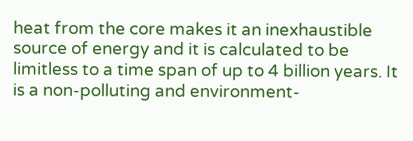heat from the core makes it an inexhaustible source of energy and it is calculated to be limitless to a time span of up to 4 billion years. It is a non-polluting and environment-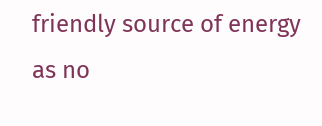friendly source of energy as no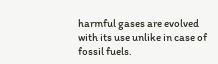harmful gases are evolved with its use unlike in case of fossil fuels.